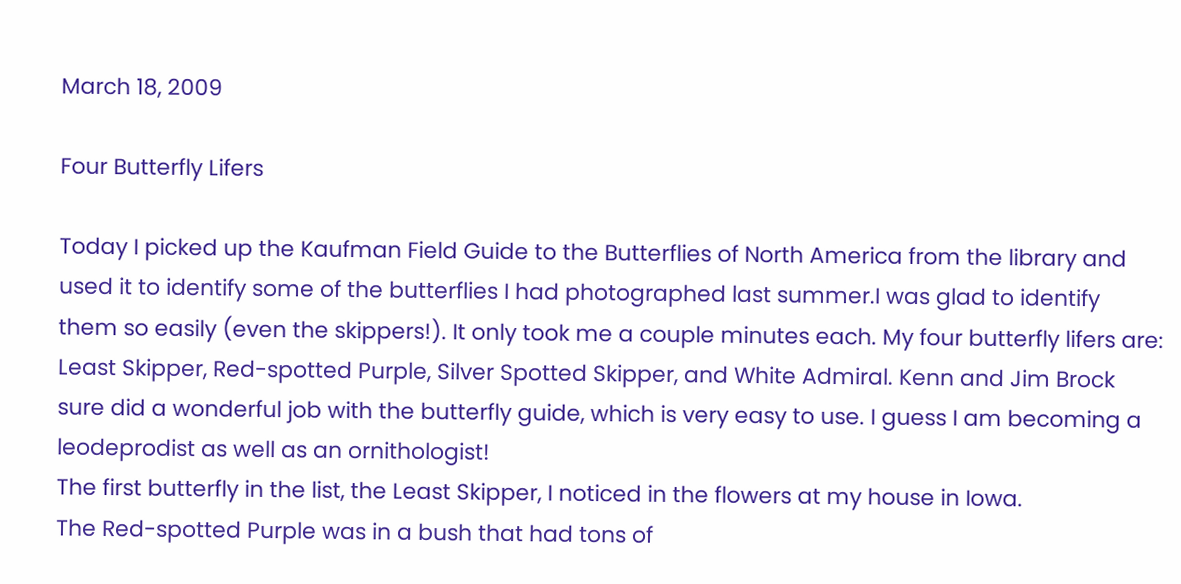March 18, 2009

Four Butterfly Lifers

Today I picked up the Kaufman Field Guide to the Butterflies of North America from the library and used it to identify some of the butterflies I had photographed last summer.I was glad to identify them so easily (even the skippers!). It only took me a couple minutes each. My four butterfly lifers are: Least Skipper, Red-spotted Purple, Silver Spotted Skipper, and White Admiral. Kenn and Jim Brock sure did a wonderful job with the butterfly guide, which is very easy to use. I guess I am becoming a leodeprodist as well as an ornithologist!
The first butterfly in the list, the Least Skipper, I noticed in the flowers at my house in Iowa.
The Red-spotted Purple was in a bush that had tons of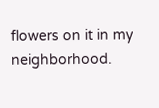flowers on it in my neighborhood.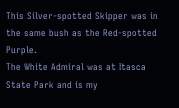This Silver-spotted Skipper was in the same bush as the Red-spotted Purple.
The White Admiral was at Itasca State Park and is my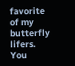favorite of my butterfly lifers. You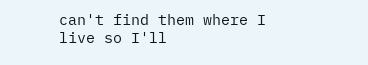can't find them where I live so I'll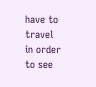have to travel in order to see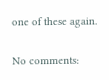one of these again.

No comments: